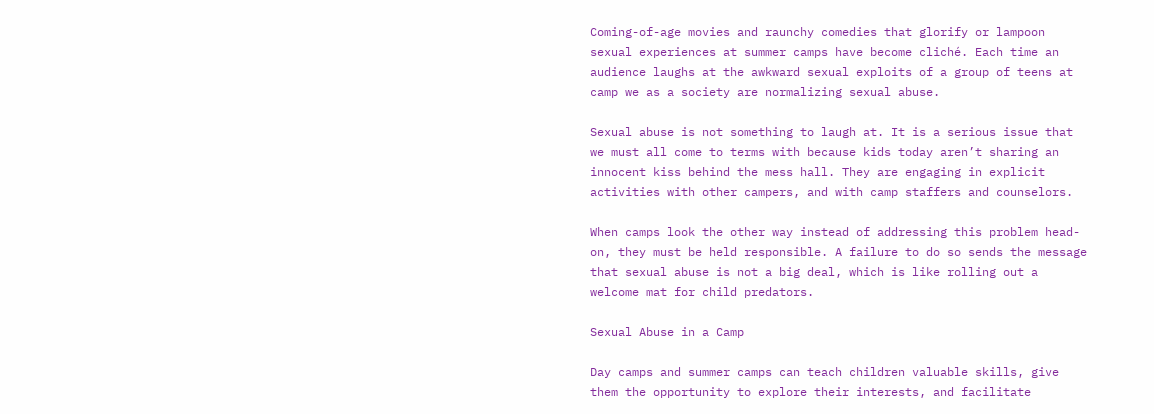Coming-of-age movies and raunchy comedies that glorify or lampoon sexual experiences at summer camps have become cliché. Each time an audience laughs at the awkward sexual exploits of a group of teens at camp we as a society are normalizing sexual abuse.

Sexual abuse is not something to laugh at. It is a serious issue that we must all come to terms with because kids today aren’t sharing an innocent kiss behind the mess hall. They are engaging in explicit activities with other campers, and with camp staffers and counselors.

When camps look the other way instead of addressing this problem head-on, they must be held responsible. A failure to do so sends the message that sexual abuse is not a big deal, which is like rolling out a welcome mat for child predators.

Sexual Abuse in a Camp

Day camps and summer camps can teach children valuable skills, give them the opportunity to explore their interests, and facilitate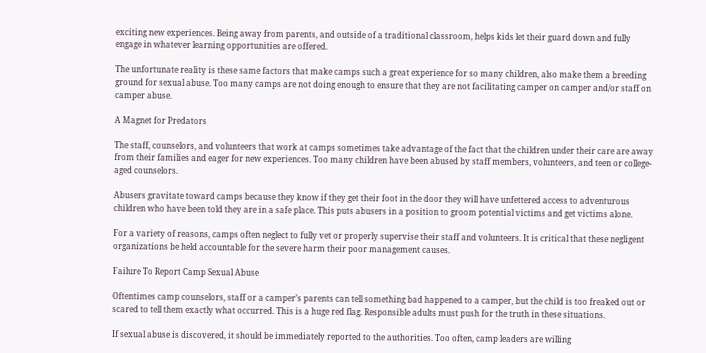exciting new experiences. Being away from parents, and outside of a traditional classroom, helps kids let their guard down and fully engage in whatever learning opportunities are offered.

The unfortunate reality is these same factors that make camps such a great experience for so many children, also make them a breeding ground for sexual abuse. Too many camps are not doing enough to ensure that they are not facilitating camper on camper and/or staff on camper abuse.

A Magnet for Predators

The staff, counselors, and volunteers that work at camps sometimes take advantage of the fact that the children under their care are away from their families and eager for new experiences. Too many children have been abused by staff members, volunteers, and teen or college-aged counselors.

Abusers gravitate toward camps because they know if they get their foot in the door they will have unfettered access to adventurous children who have been told they are in a safe place. This puts abusers in a position to groom potential victims and get victims alone.

For a variety of reasons, camps often neglect to fully vet or properly supervise their staff and volunteers. It is critical that these negligent organizations be held accountable for the severe harm their poor management causes.

Failure To Report Camp Sexual Abuse

Oftentimes camp counselors, staff or a camper’s parents can tell something bad happened to a camper, but the child is too freaked out or scared to tell them exactly what occurred. This is a huge red flag. Responsible adults must push for the truth in these situations.

If sexual abuse is discovered, it should be immediately reported to the authorities. Too often, camp leaders are willing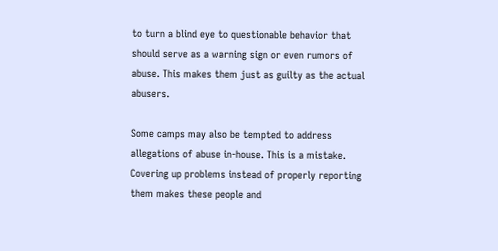to turn a blind eye to questionable behavior that should serve as a warning sign or even rumors of abuse. This makes them just as guilty as the actual abusers.

Some camps may also be tempted to address allegations of abuse in-house. This is a mistake. Covering up problems instead of properly reporting them makes these people and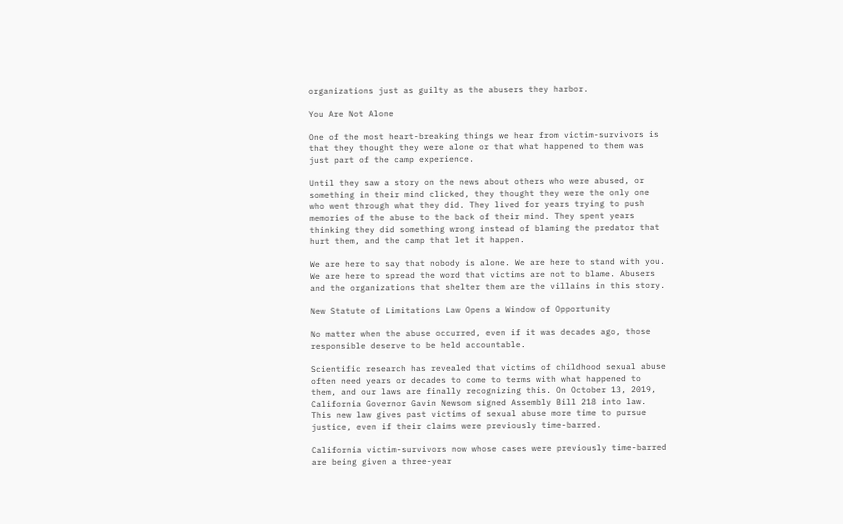organizations just as guilty as the abusers they harbor.

You Are Not Alone

One of the most heart-breaking things we hear from victim-survivors is that they thought they were alone or that what happened to them was just part of the camp experience.

Until they saw a story on the news about others who were abused, or something in their mind clicked, they thought they were the only one who went through what they did. They lived for years trying to push memories of the abuse to the back of their mind. They spent years thinking they did something wrong instead of blaming the predator that hurt them, and the camp that let it happen.

We are here to say that nobody is alone. We are here to stand with you. We are here to spread the word that victims are not to blame. Abusers and the organizations that shelter them are the villains in this story.

New Statute of Limitations Law Opens a Window of Opportunity

No matter when the abuse occurred, even if it was decades ago, those responsible deserve to be held accountable.

Scientific research has revealed that victims of childhood sexual abuse often need years or decades to come to terms with what happened to them, and our laws are finally recognizing this. On October 13, 2019, California Governor Gavin Newsom signed Assembly Bill 218 into law. This new law gives past victims of sexual abuse more time to pursue justice, even if their claims were previously time-barred.

California victim-survivors now whose cases were previously time-barred are being given a three-year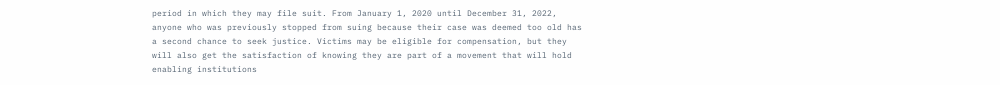period in which they may file suit. From January 1, 2020 until December 31, 2022, anyone who was previously stopped from suing because their case was deemed too old has a second chance to seek justice. Victims may be eligible for compensation, but they will also get the satisfaction of knowing they are part of a movement that will hold enabling institutions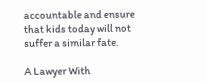accountable and ensure that kids today will not suffer a similar fate.

A Lawyer With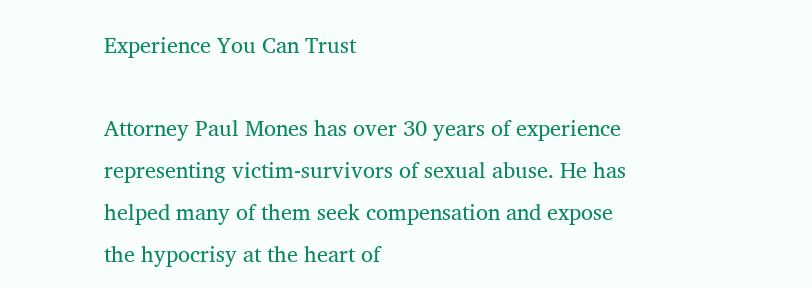Experience You Can Trust

Attorney Paul Mones has over 30 years of experience representing victim-survivors of sexual abuse. He has helped many of them seek compensation and expose the hypocrisy at the heart of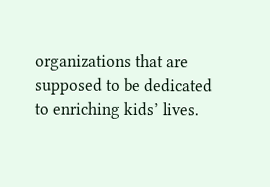organizations that are supposed to be dedicated to enriching kids’ lives.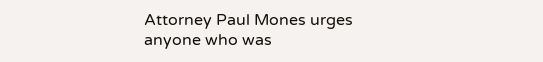Attorney Paul Mones urges anyone who was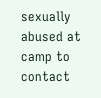sexually abused at camp to contact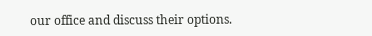our office and discuss their options.